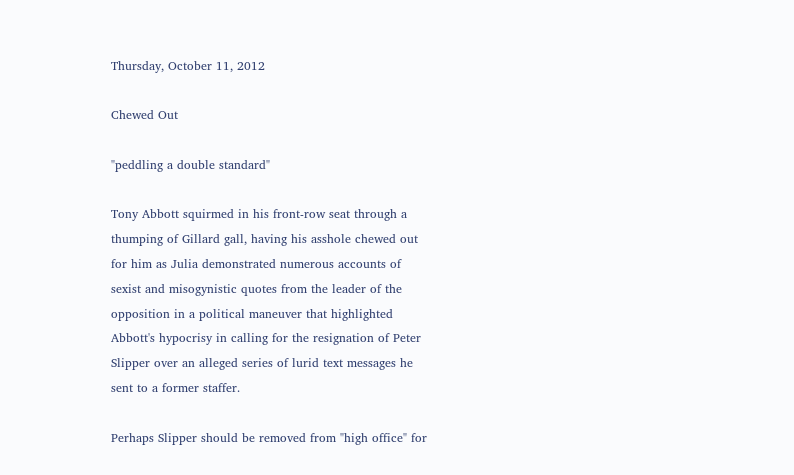Thursday, October 11, 2012

Chewed Out

"peddling a double standard"

Tony Abbott squirmed in his front-row seat through a thumping of Gillard gall, having his asshole chewed out for him as Julia demonstrated numerous accounts of sexist and misogynistic quotes from the leader of the opposition in a political maneuver that highlighted Abbott's hypocrisy in calling for the resignation of Peter Slipper over an alleged series of lurid text messages he sent to a former staffer.

Perhaps Slipper should be removed from "high office" for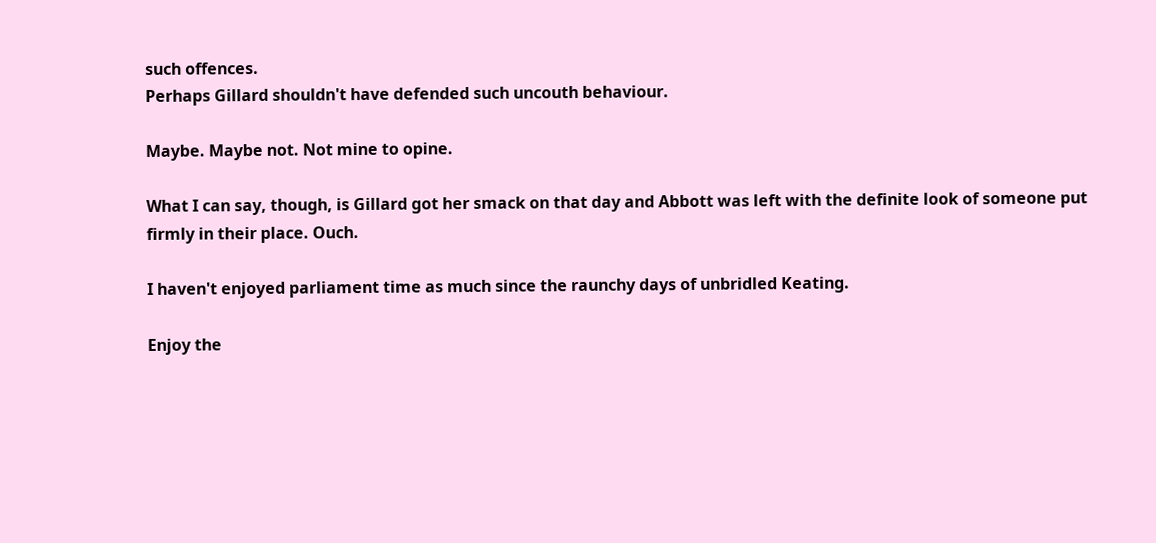such offences.
Perhaps Gillard shouldn't have defended such uncouth behaviour.

Maybe. Maybe not. Not mine to opine.

What I can say, though, is Gillard got her smack on that day and Abbott was left with the definite look of someone put firmly in their place. Ouch.

I haven't enjoyed parliament time as much since the raunchy days of unbridled Keating.

Enjoy the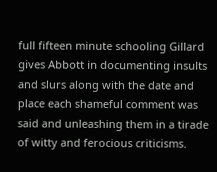full fifteen minute schooling Gillard gives Abbott in documenting insults and slurs along with the date and place each shameful comment was said and unleashing them in a tirade of witty and ferocious criticisms.